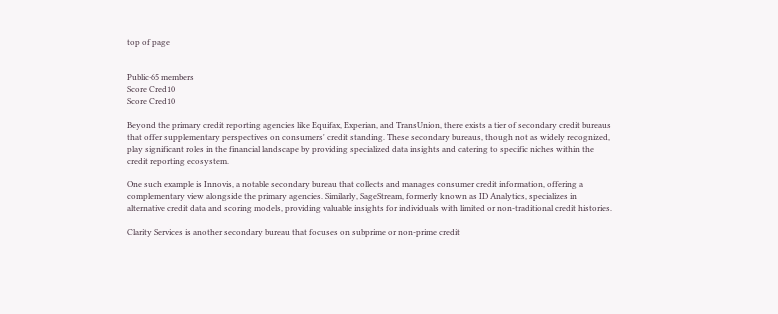top of page


Public·65 members
Score Cred10
Score Cred10

Beyond the primary credit reporting agencies like Equifax, Experian, and TransUnion, there exists a tier of secondary credit bureaus that offer supplementary perspectives on consumers' credit standing. These secondary bureaus, though not as widely recognized, play significant roles in the financial landscape by providing specialized data insights and catering to specific niches within the credit reporting ecosystem.

One such example is Innovis, a notable secondary bureau that collects and manages consumer credit information, offering a complementary view alongside the primary agencies. Similarly, SageStream, formerly known as ID Analytics, specializes in alternative credit data and scoring models, providing valuable insights for individuals with limited or non-traditional credit histories.

Clarity Services is another secondary bureau that focuses on subprime or non-prime credit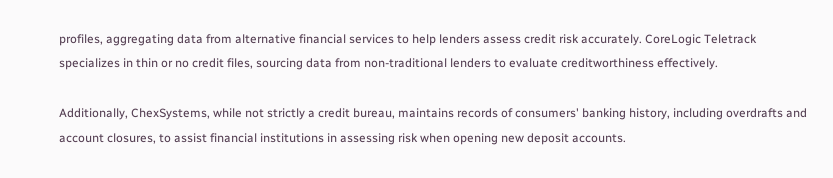profiles, aggregating data from alternative financial services to help lenders assess credit risk accurately. CoreLogic Teletrack specializes in thin or no credit files, sourcing data from non-traditional lenders to evaluate creditworthiness effectively.

Additionally, ChexSystems, while not strictly a credit bureau, maintains records of consumers' banking history, including overdrafts and account closures, to assist financial institutions in assessing risk when opening new deposit accounts.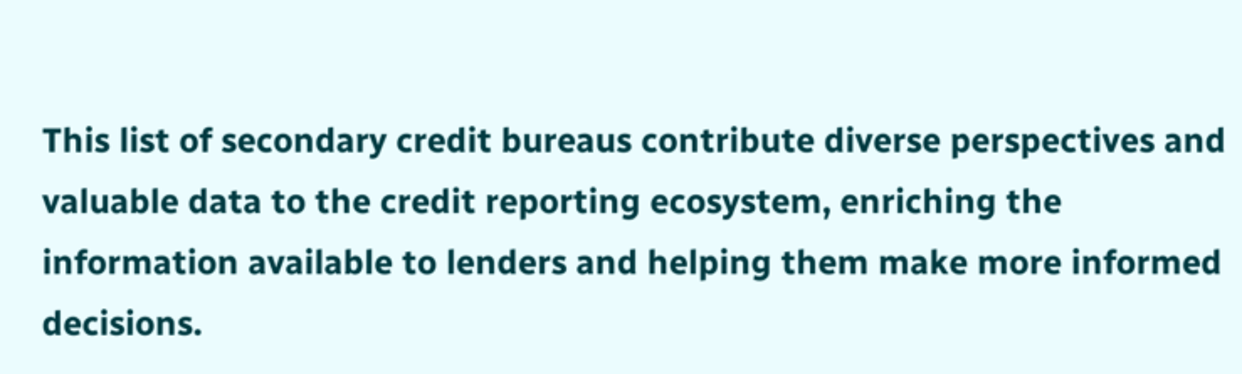This list of secondary credit bureaus contribute diverse perspectives and valuable data to the credit reporting ecosystem, enriching the information available to lenders and helping them make more informed decisions.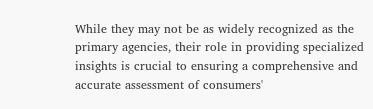While they may not be as widely recognized as the primary agencies, their role in providing specialized insights is crucial to ensuring a comprehensive and accurate assessment of consumers'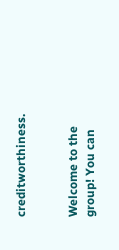creditworthiness.


Welcome to the group! You can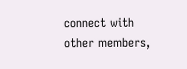connect with other members,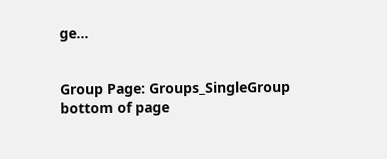ge...


Group Page: Groups_SingleGroup
bottom of page